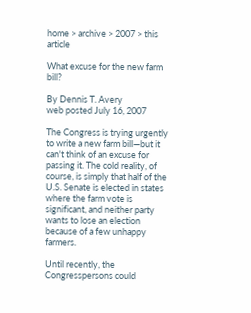home > archive > 2007 > this article

What excuse for the new farm bill?

By Dennis T. Avery
web posted July 16, 2007

The Congress is trying urgently to write a new farm bill—but it can't think of an excuse for passing it. The cold reality, of course, is simply that half of the U.S. Senate is elected in states where the farm vote is significant, and neither party wants to lose an election because of a few unhappy farmers.

Until recently, the Congresspersons could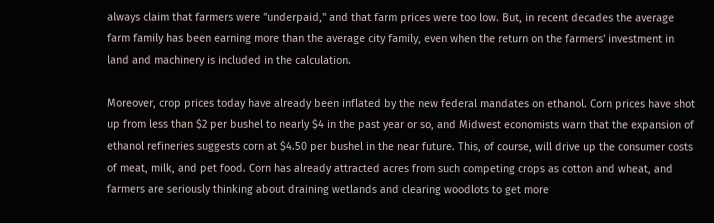always claim that farmers were "underpaid," and that farm prices were too low. But, in recent decades the average farm family has been earning more than the average city family, even when the return on the farmers' investment in land and machinery is included in the calculation.

Moreover, crop prices today have already been inflated by the new federal mandates on ethanol. Corn prices have shot up from less than $2 per bushel to nearly $4 in the past year or so, and Midwest economists warn that the expansion of ethanol refineries suggests corn at $4.50 per bushel in the near future. This, of course, will drive up the consumer costs of meat, milk, and pet food. Corn has already attracted acres from such competing crops as cotton and wheat, and farmers are seriously thinking about draining wetlands and clearing woodlots to get more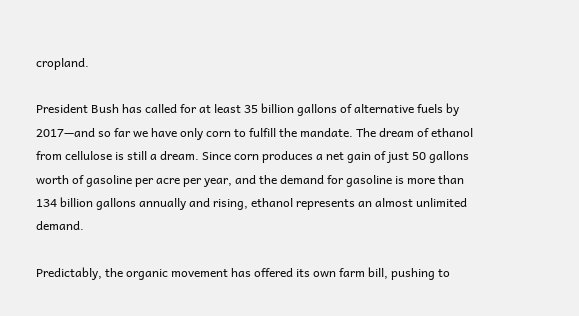cropland.

President Bush has called for at least 35 billion gallons of alternative fuels by 2017—and so far we have only corn to fulfill the mandate. The dream of ethanol from cellulose is still a dream. Since corn produces a net gain of just 50 gallons worth of gasoline per acre per year, and the demand for gasoline is more than 134 billion gallons annually and rising, ethanol represents an almost unlimited demand.

Predictably, the organic movement has offered its own farm bill, pushing to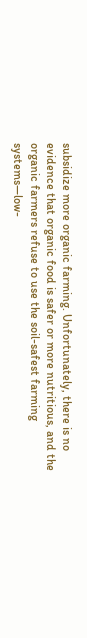subsidize more organic farming. Unfortunately, there is no evidence that organic food is safer or more nutritious, and the organic farmers refuse to use the soil-safest farming systems—low-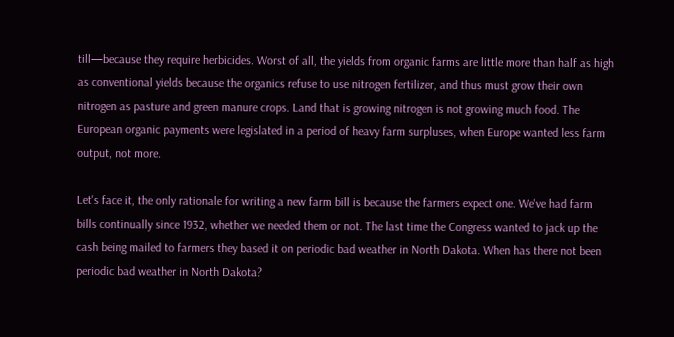till—because they require herbicides. Worst of all, the yields from organic farms are little more than half as high as conventional yields because the organics refuse to use nitrogen fertilizer, and thus must grow their own nitrogen as pasture and green manure crops. Land that is growing nitrogen is not growing much food. The European organic payments were legislated in a period of heavy farm surpluses, when Europe wanted less farm output, not more.

Let's face it, the only rationale for writing a new farm bill is because the farmers expect one. We've had farm bills continually since 1932, whether we needed them or not. The last time the Congress wanted to jack up the cash being mailed to farmers they based it on periodic bad weather in North Dakota. When has there not been periodic bad weather in North Dakota?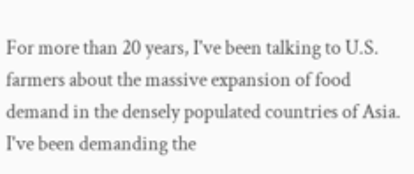For more than 20 years, I've been talking to U.S. farmers about the massive expansion of food demand in the densely populated countries of Asia. I've been demanding the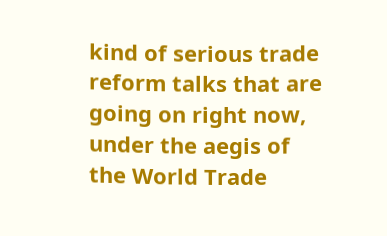kind of serious trade reform talks that are going on right now, under the aegis of the World Trade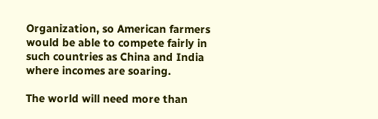Organization, so American farmers would be able to compete fairly in such countries as China and India where incomes are soaring.

The world will need more than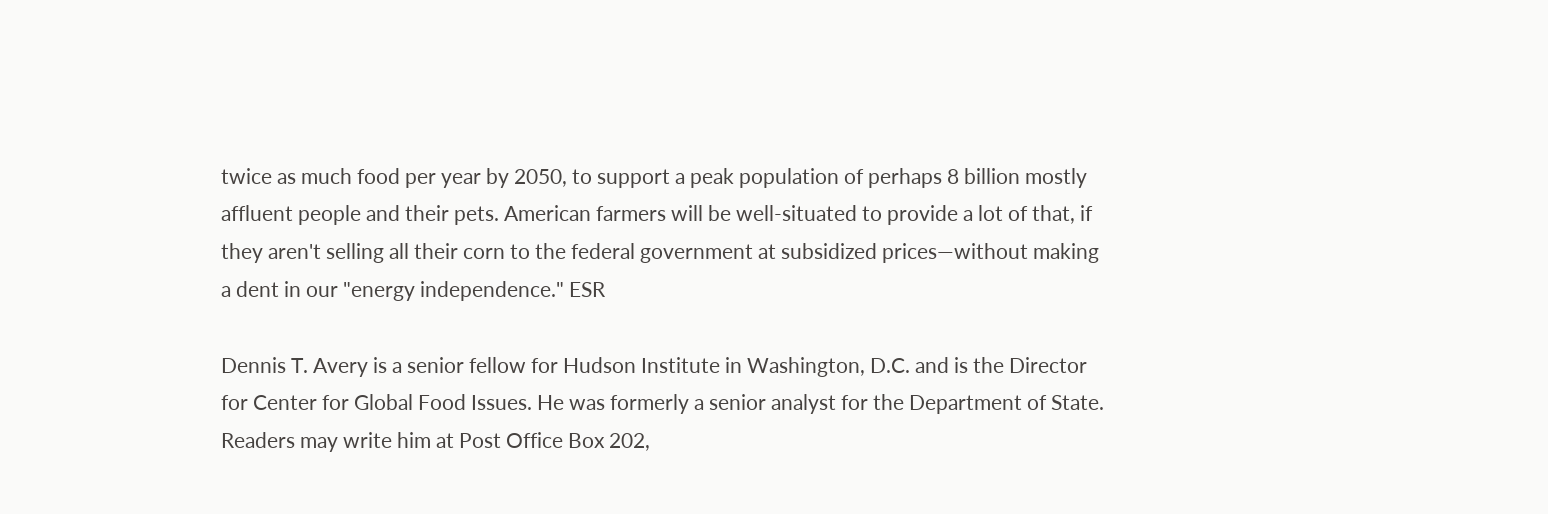twice as much food per year by 2050, to support a peak population of perhaps 8 billion mostly affluent people and their pets. American farmers will be well-situated to provide a lot of that, if they aren't selling all their corn to the federal government at subsidized prices—without making a dent in our "energy independence." ESR

Dennis T. Avery is a senior fellow for Hudson Institute in Washington, D.C. and is the Director for Center for Global Food Issues. He was formerly a senior analyst for the Department of State. Readers may write him at Post Office Box 202,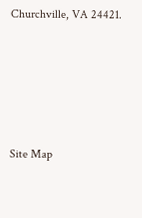Churchville, VA 24421.






Site Map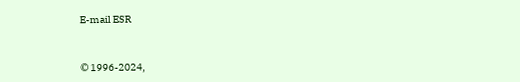E-mail ESR


© 1996-2024,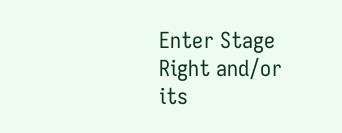Enter Stage Right and/or its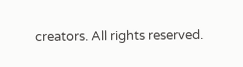creators. All rights reserved.